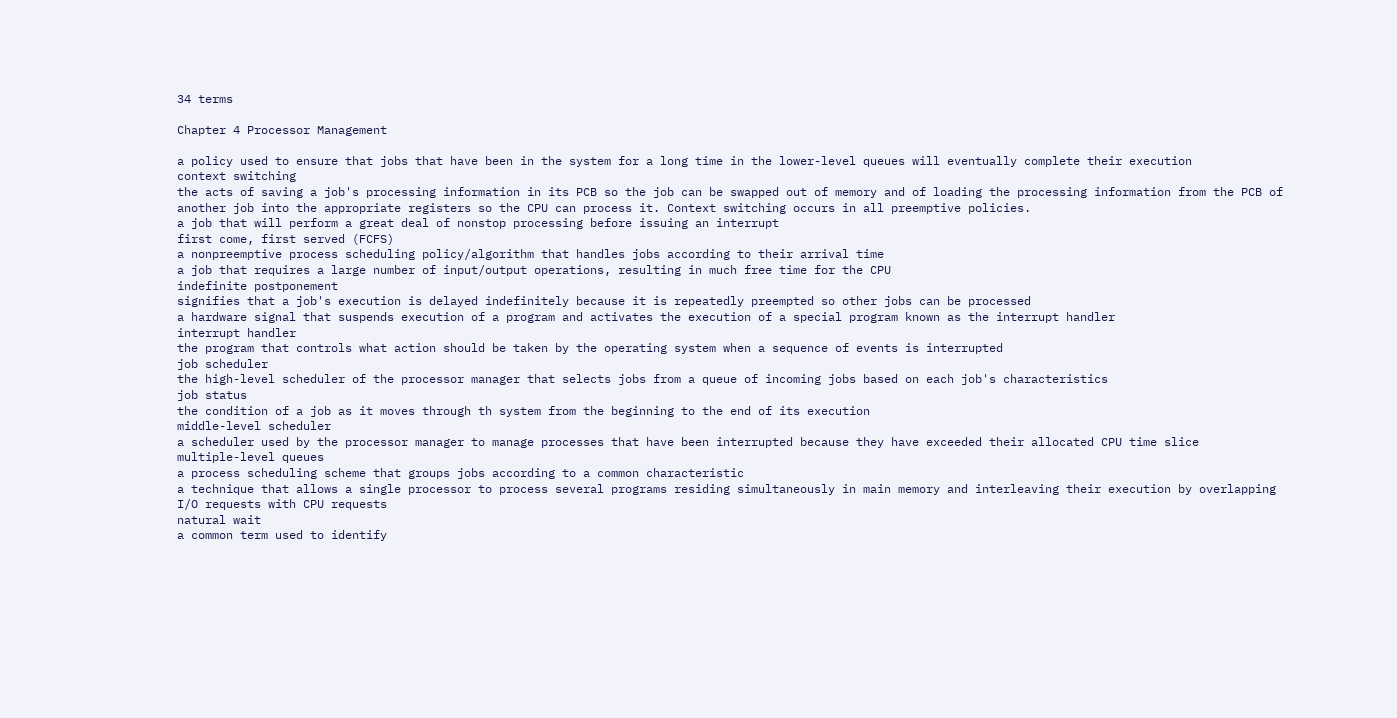34 terms

Chapter 4 Processor Management

a policy used to ensure that jobs that have been in the system for a long time in the lower-level queues will eventually complete their execution
context switching
the acts of saving a job's processing information in its PCB so the job can be swapped out of memory and of loading the processing information from the PCB of another job into the appropriate registers so the CPU can process it. Context switching occurs in all preemptive policies.
a job that will perform a great deal of nonstop processing before issuing an interrupt
first come, first served (FCFS)
a nonpreemptive process scheduling policy/algorithm that handles jobs according to their arrival time
a job that requires a large number of input/output operations, resulting in much free time for the CPU
indefinite postponement
signifies that a job's execution is delayed indefinitely because it is repeatedly preempted so other jobs can be processed
a hardware signal that suspends execution of a program and activates the execution of a special program known as the interrupt handler
interrupt handler
the program that controls what action should be taken by the operating system when a sequence of events is interrupted
job scheduler
the high-level scheduler of the processor manager that selects jobs from a queue of incoming jobs based on each job's characteristics
job status
the condition of a job as it moves through th system from the beginning to the end of its execution
middle-level scheduler
a scheduler used by the processor manager to manage processes that have been interrupted because they have exceeded their allocated CPU time slice
multiple-level queues
a process scheduling scheme that groups jobs according to a common characteristic
a technique that allows a single processor to process several programs residing simultaneously in main memory and interleaving their execution by overlapping I/O requests with CPU requests
natural wait
a common term used to identify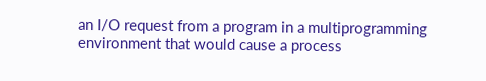an I/O request from a program in a multiprogramming environment that would cause a process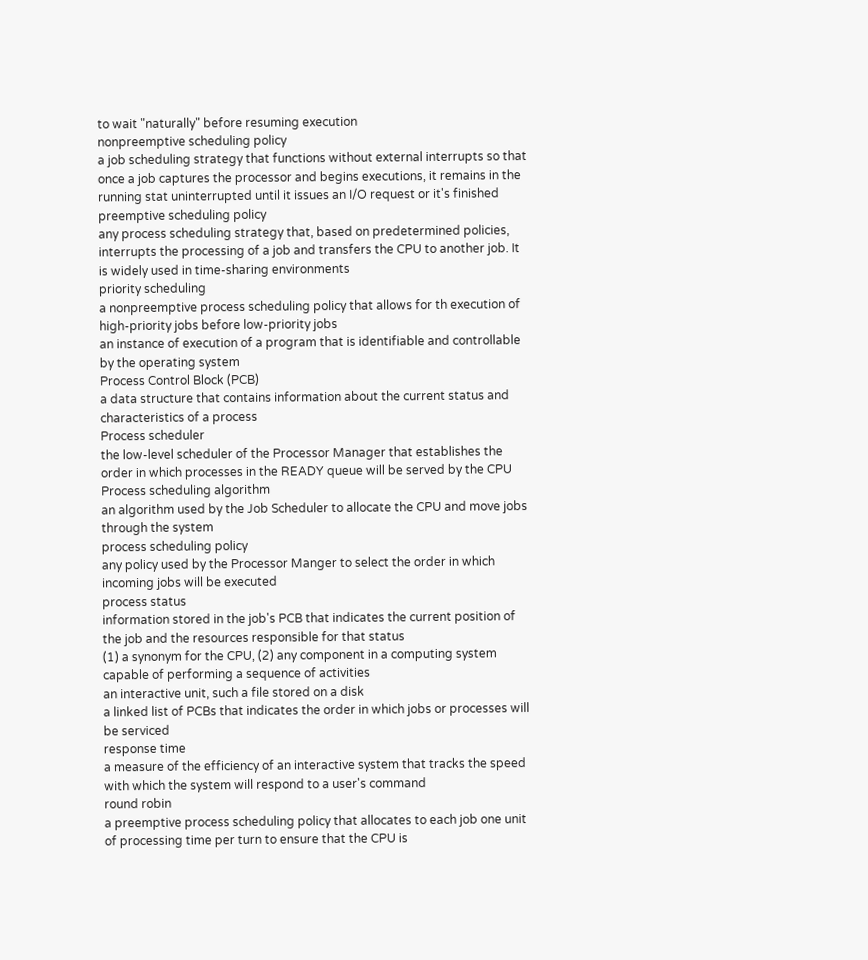to wait "naturally" before resuming execution
nonpreemptive scheduling policy
a job scheduling strategy that functions without external interrupts so that once a job captures the processor and begins executions, it remains in the running stat uninterrupted until it issues an I/O request or it's finished
preemptive scheduling policy
any process scheduling strategy that, based on predetermined policies, interrupts the processing of a job and transfers the CPU to another job. It is widely used in time-sharing environments
priority scheduling
a nonpreemptive process scheduling policy that allows for th execution of high-priority jobs before low-priority jobs
an instance of execution of a program that is identifiable and controllable by the operating system
Process Control Block (PCB)
a data structure that contains information about the current status and characteristics of a process
Process scheduler
the low-level scheduler of the Processor Manager that establishes the order in which processes in the READY queue will be served by the CPU
Process scheduling algorithm
an algorithm used by the Job Scheduler to allocate the CPU and move jobs through the system
process scheduling policy
any policy used by the Processor Manger to select the order in which incoming jobs will be executed
process status
information stored in the job's PCB that indicates the current position of the job and the resources responsible for that status
(1) a synonym for the CPU, (2) any component in a computing system capable of performing a sequence of activities
an interactive unit, such a file stored on a disk
a linked list of PCBs that indicates the order in which jobs or processes will be serviced
response time
a measure of the efficiency of an interactive system that tracks the speed with which the system will respond to a user's command
round robin
a preemptive process scheduling policy that allocates to each job one unit of processing time per turn to ensure that the CPU is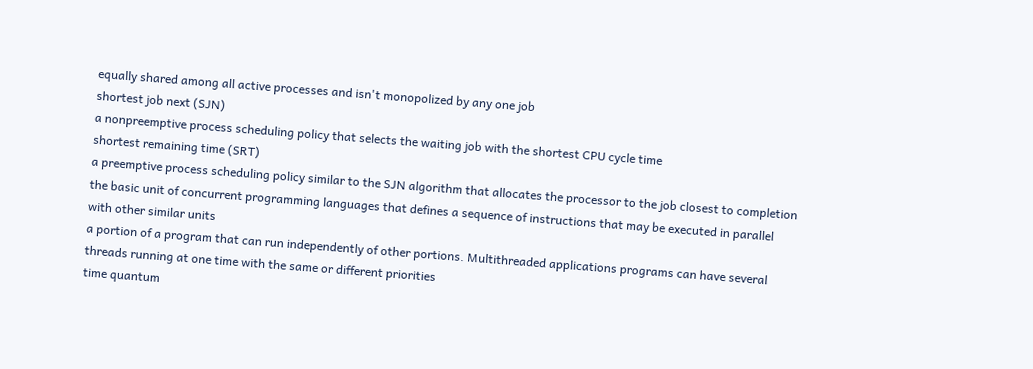equally shared among all active processes and isn't monopolized by any one job
shortest job next (SJN)
a nonpreemptive process scheduling policy that selects the waiting job with the shortest CPU cycle time
shortest remaining time (SRT)
a preemptive process scheduling policy similar to the SJN algorithm that allocates the processor to the job closest to completion
the basic unit of concurrent programming languages that defines a sequence of instructions that may be executed in parallel with other similar units
a portion of a program that can run independently of other portions. Multithreaded applications programs can have several threads running at one time with the same or different priorities
time quantum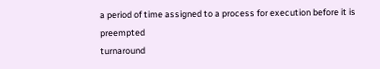a period of time assigned to a process for execution before it is preempted
turnaround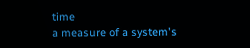time
a measure of a system's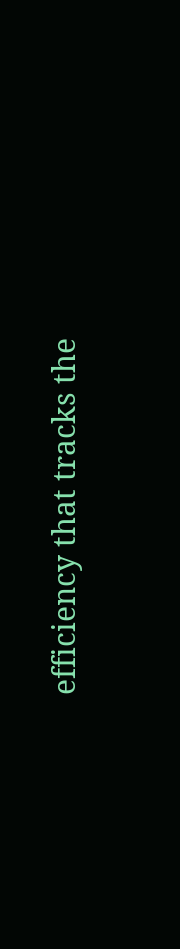efficiency that tracks the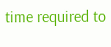time required to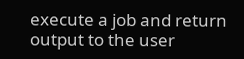execute a job and return output to the user